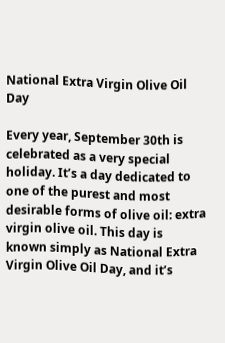National Extra Virgin Olive Oil Day

Every year, September 30th is celebrated as a very special holiday. It’s a day dedicated to one of the purest and most desirable forms of olive oil: extra virgin olive oil. This day is known simply as National Extra Virgin Olive Oil Day, and it’s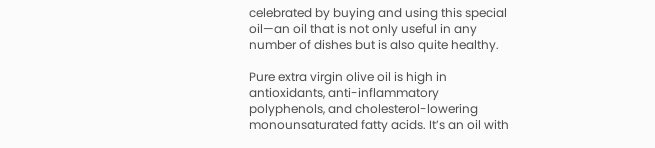celebrated by buying and using this special oil—an oil that is not only useful in any number of dishes but is also quite healthy.

Pure extra virgin olive oil is high in antioxidants, anti-inflammatory polyphenols, and cholesterol-lowering monounsaturated fatty acids. It’s an oil with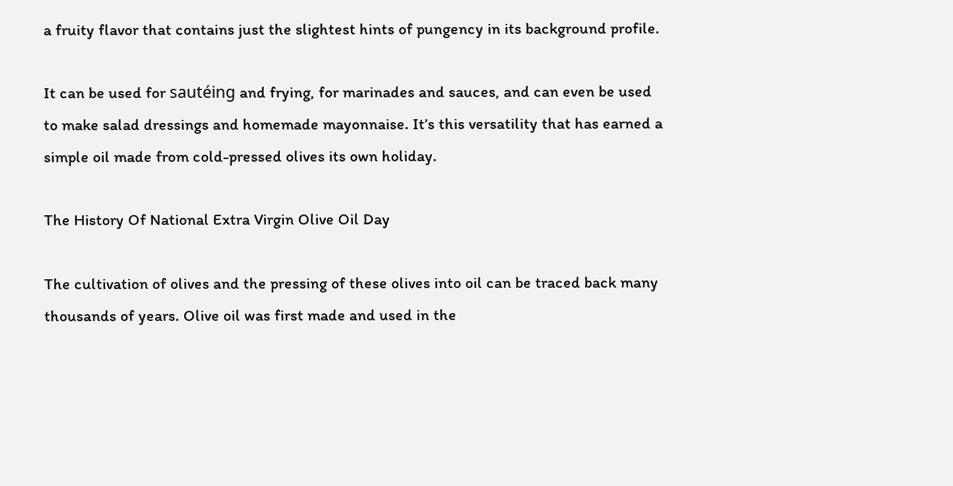a fruity flavor that contains just the slightest hints of pungency in its background profile.

It can be used for sautéing and frying, for marinades and sauces, and can even be used to make salad dressings and homemade mayonnaise. It’s this versatility that has earned a simple oil made from cold-pressed olives its own holiday.

The History Of National Extra Virgin Olive Oil Day

The cultivation of olives and the pressing of these olives into oil can be traced back many thousands of years. Olive oil was first made and used in the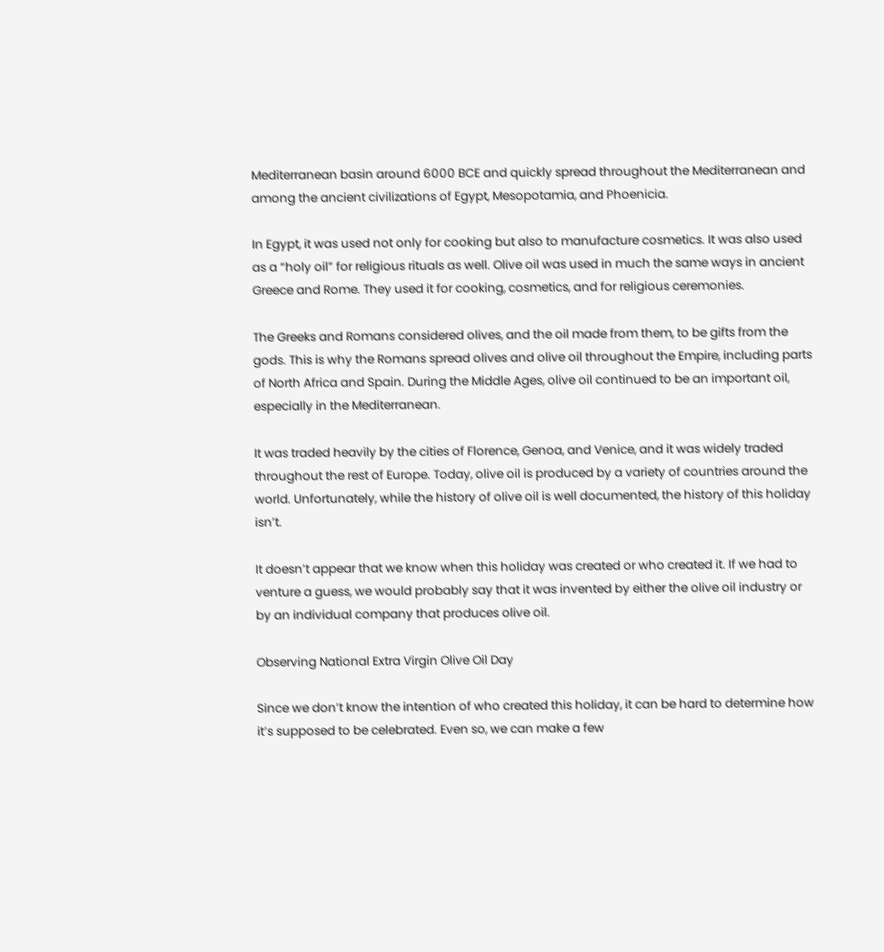Mediterranean basin around 6000 BCE and quickly spread throughout the Mediterranean and among the ancient civilizations of Egypt, Mesopotamia, and Phoenicia.

In Egypt, it was used not only for cooking but also to manufacture cosmetics. It was also used as a “holy oil” for religious rituals as well. Olive oil was used in much the same ways in ancient Greece and Rome. They used it for cooking, cosmetics, and for religious ceremonies.

The Greeks and Romans considered olives, and the oil made from them, to be gifts from the gods. This is why the Romans spread olives and olive oil throughout the Empire, including parts of North Africa and Spain. During the Middle Ages, olive oil continued to be an important oil, especially in the Mediterranean.

It was traded heavily by the cities of Florence, Genoa, and Venice, and it was widely traded throughout the rest of Europe. Today, olive oil is produced by a variety of countries around the world. Unfortunately, while the history of olive oil is well documented, the history of this holiday isn’t.

It doesn’t appear that we know when this holiday was created or who created it. If we had to venture a guess, we would probably say that it was invented by either the olive oil industry or by an individual company that produces olive oil.

Observing National Extra Virgin Olive Oil Day

Since we don’t know the intention of who created this holiday, it can be hard to determine how it’s supposed to be celebrated. Even so, we can make a few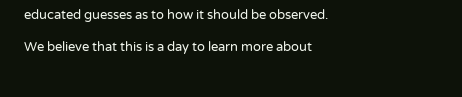educated guesses as to how it should be observed.

We believe that this is a day to learn more about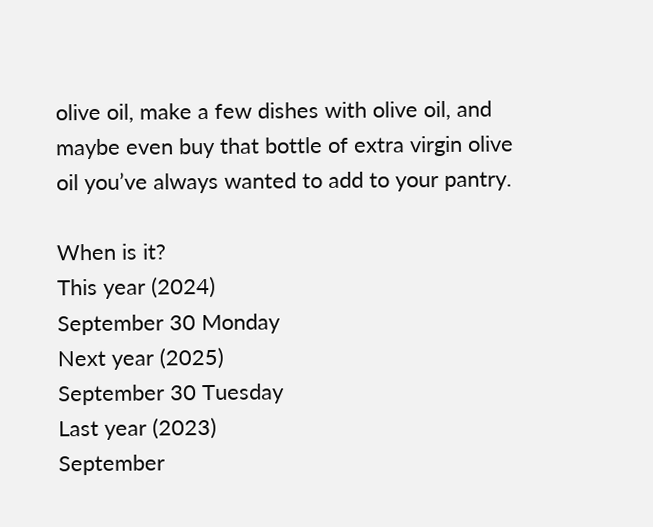olive oil, make a few dishes with olive oil, and maybe even buy that bottle of extra virgin olive oil you’ve always wanted to add to your pantry.

When is it?
This year (2024)
September 30 Monday
Next year (2025)
September 30 Tuesday
Last year (2023)
September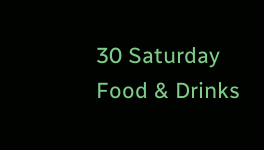30 Saturday
Food & Drinks